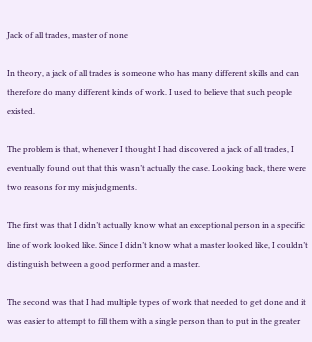Jack of all trades, master of none

In theory, a jack of all trades is someone who has many different skills and can therefore do many different kinds of work. I used to believe that such people existed.

The problem is that, whenever I thought I had discovered a jack of all trades, I eventually found out that this wasn’t actually the case. Looking back, there were two reasons for my misjudgments.

The first was that I didn’t actually know what an exceptional person in a specific line of work looked like. Since I didn’t know what a master looked like, I couldn’t distinguish between a good performer and a master.

The second was that I had multiple types of work that needed to get done and it was easier to attempt to fill them with a single person than to put in the greater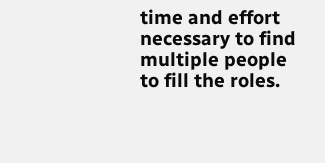time and effort necessary to find multiple people to fill the roles.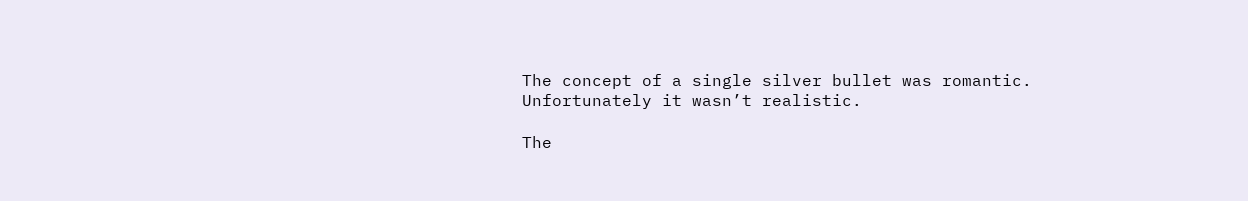The concept of a single silver bullet was romantic. Unfortunately it wasn’t realistic.

The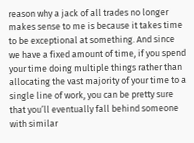reason why a jack of all trades no longer makes sense to me is because it takes time to be exceptional at something. And since we have a fixed amount of time, if you spend your time doing multiple things rather than allocating the vast majority of your time to a single line of work, you can be pretty sure that you’ll eventually fall behind someone with similar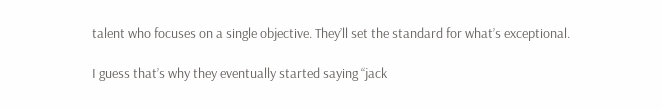talent who focuses on a single objective. They’ll set the standard for what’s exceptional.

I guess that’s why they eventually started saying “jack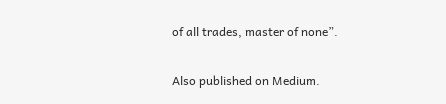of all trades, master of none”.

Also published on Medium.